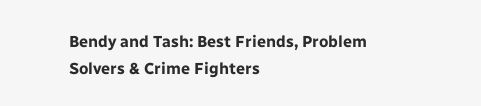Bendy and Tash: Best Friends, Problem Solvers & Crime Fighters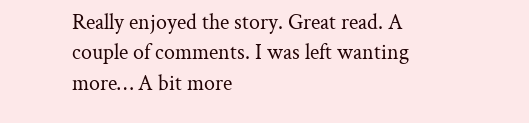Really enjoyed the story. Great read. A couple of comments. I was left wanting more… A bit more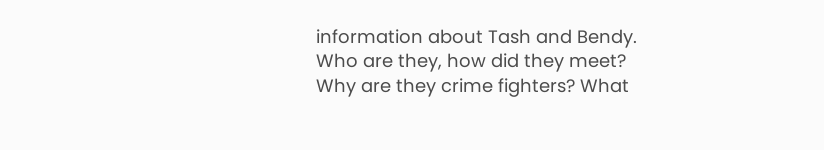information about Tash and Bendy. Who are they, how did they meet? Why are they crime fighters? What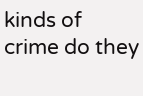kinds of crime do they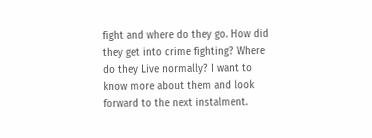fight and where do they go. How did they get into crime fighting? Where do they Live normally? I want to know more about them and look forward to the next instalment.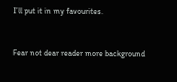I’ll put it in my favourites.


Fear not dear reader more background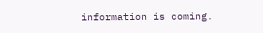information is coming.